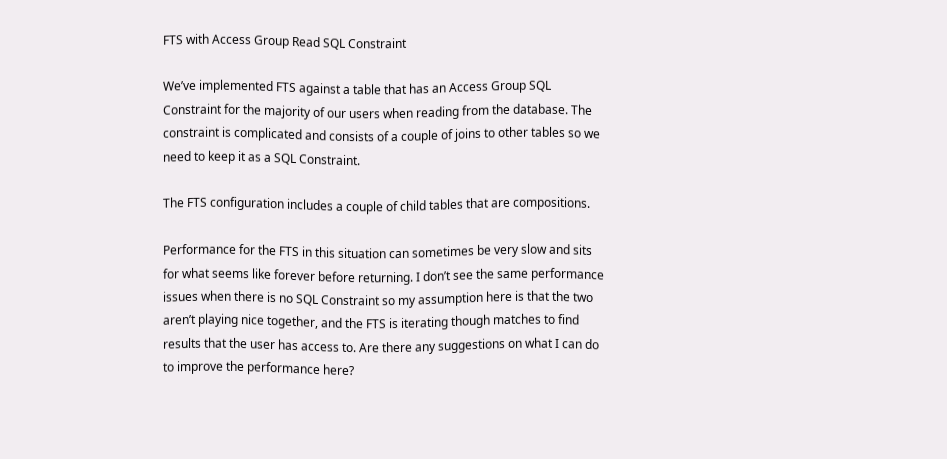FTS with Access Group Read SQL Constraint

We’ve implemented FTS against a table that has an Access Group SQL Constraint for the majority of our users when reading from the database. The constraint is complicated and consists of a couple of joins to other tables so we need to keep it as a SQL Constraint.

The FTS configuration includes a couple of child tables that are compositions.

Performance for the FTS in this situation can sometimes be very slow and sits for what seems like forever before returning. I don’t see the same performance issues when there is no SQL Constraint so my assumption here is that the two aren’t playing nice together, and the FTS is iterating though matches to find results that the user has access to. Are there any suggestions on what I can do to improve the performance here?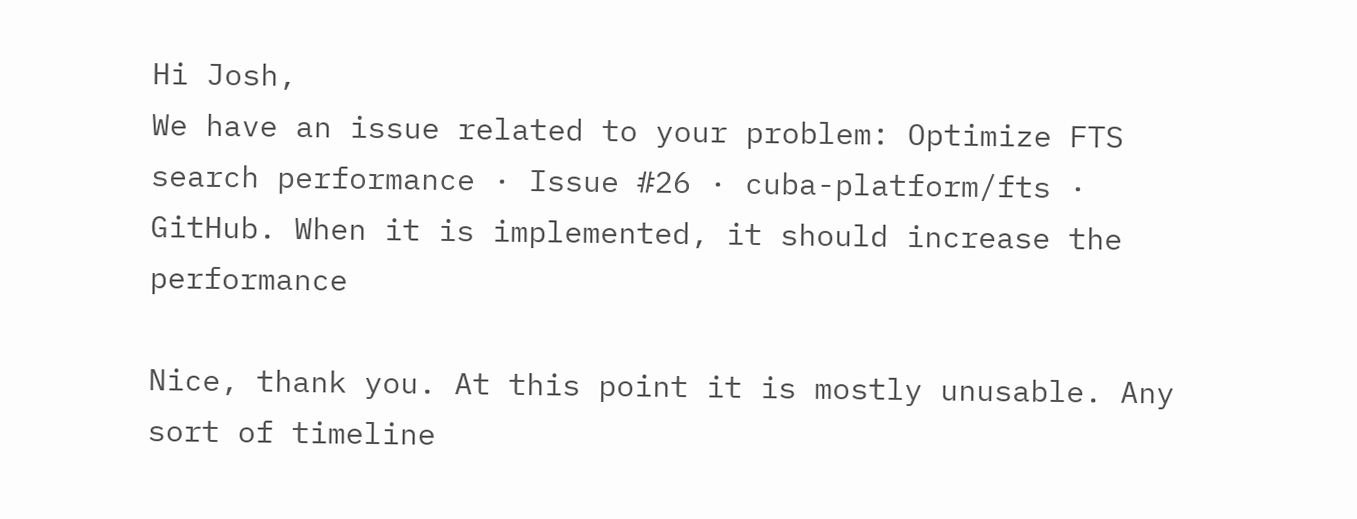Hi Josh,
We have an issue related to your problem: Optimize FTS search performance · Issue #26 · cuba-platform/fts · GitHub. When it is implemented, it should increase the performance

Nice, thank you. At this point it is mostly unusable. Any sort of timeline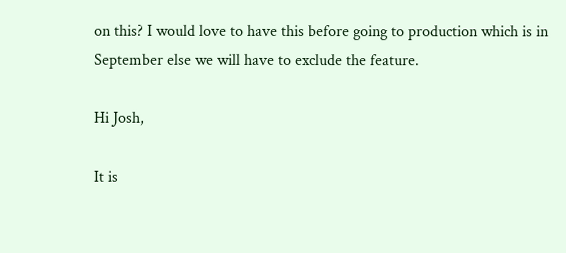on this? I would love to have this before going to production which is in September else we will have to exclude the feature.

Hi Josh,

It is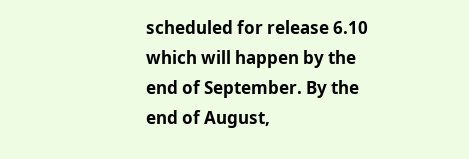scheduled for release 6.10 which will happen by the end of September. By the end of August,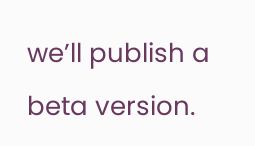we’ll publish a beta version.